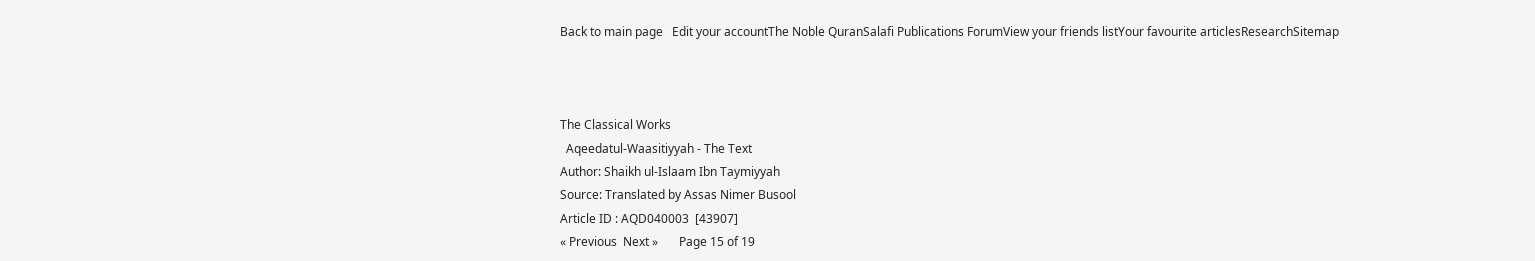Back to main page   Edit your accountThe Noble QuranSalafi Publications ForumView your friends listYour favourite articlesResearchSitemap



The Classical Works
  Aqeedatul-Waasitiyyah - The Text
Author: Shaikh ul-Islaam Ibn Taymiyyah
Source: Translated by Assas Nimer Busool
Article ID : AQD040003  [43907]
« Previous  Next »       Page 15 of 19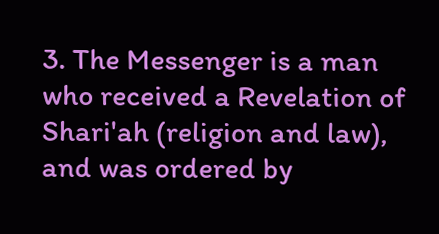3. The Messenger is a man who received a Revelation of Shari'ah (religion and law), and was ordered by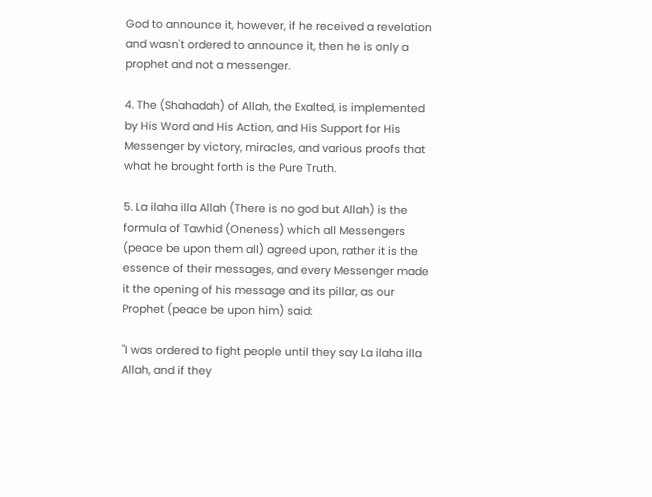God to announce it, however, if he received a revelation and wasn't ordered to announce it, then he is only a prophet and not a messenger.

4. The (Shahadah) of Allah, the Exalted, is implemented by His Word and His Action, and His Support for His Messenger by victory, miracles, and various proofs that what he brought forth is the Pure Truth.

5. La ilaha illa Allah (There is no god but Allah) is the formula of Tawhid (Oneness) which all Messengers (peace be upon them all) agreed upon, rather it is the essence of their messages, and every Messenger made it the opening of his message and its pillar, as our Prophet (peace be upon him) said:

"I was ordered to fight people until they say La ilaha illa Allah, and if they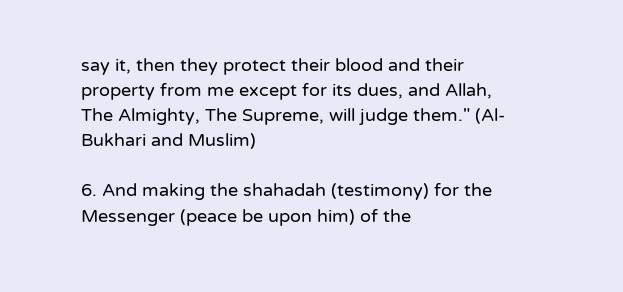say it, then they protect their blood and their property from me except for its dues, and Allah, The Almighty, The Supreme, will judge them." (Al-Bukhari and Muslim)

6. And making the shahadah (testimony) for the Messenger (peace be upon him) of the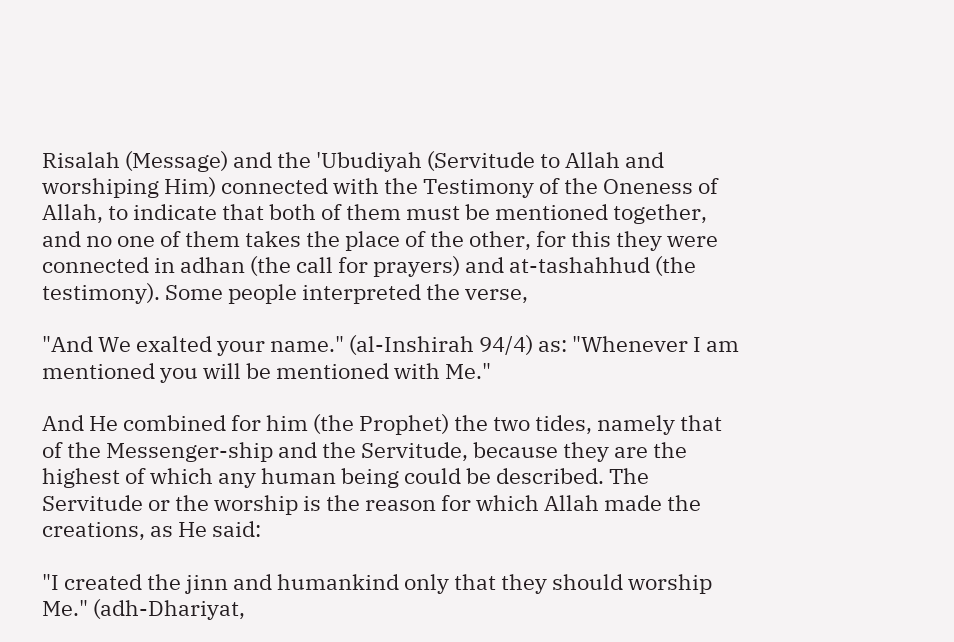Risalah (Message) and the 'Ubudiyah (Servitude to Allah and worshiping Him) connected with the Testimony of the Oneness of Allah, to indicate that both of them must be mentioned together, and no one of them takes the place of the other, for this they were connected in adhan (the call for prayers) and at-tashahhud (the testimony). Some people interpreted the verse,

"And We exalted your name." (al-Inshirah 94/4) as: "Whenever I am mentioned you will be mentioned with Me."

And He combined for him (the Prophet) the two tides, namely that of the Messenger-ship and the Servitude, because they are the highest of which any human being could be described. The Servitude or the worship is the reason for which Allah made the creations, as He said:

"I created the jinn and humankind only that they should worship Me." (adh-Dhariyat,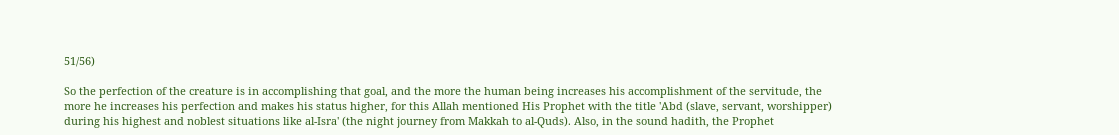51/56)

So the perfection of the creature is in accomplishing that goal, and the more the human being increases his accomplishment of the servitude, the more he increases his perfection and makes his status higher, for this Allah mentioned His Prophet with the title 'Abd (slave, servant, worshipper) during his highest and noblest situations like al-Isra' (the night journey from Makkah to al-Quds). Also, in the sound hadith, the Prophet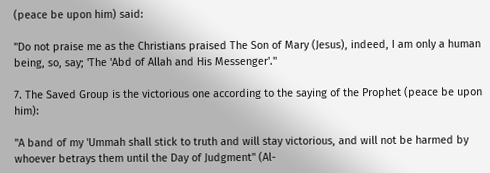(peace be upon him) said:

"Do not praise me as the Christians praised The Son of Mary (Jesus), indeed, I am only a human being, so, say; 'The 'Abd of Allah and His Messenger'."

7. The Saved Group is the victorious one according to the saying of the Prophet (peace be upon him):

"A band of my 'Ummah shall stick to truth and will stay victorious, and will not be harmed by whoever betrays them until the Day of Judgment" (Al-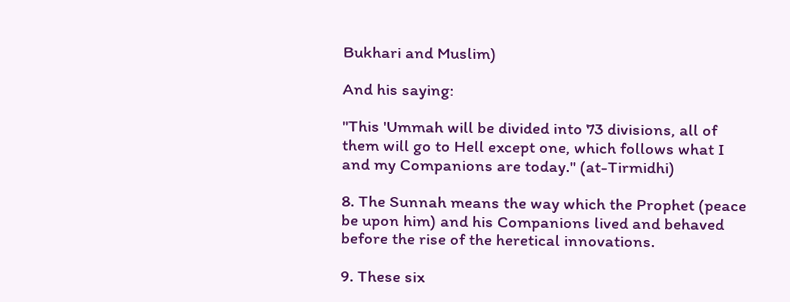Bukhari and Muslim)

And his saying:

"This 'Ummah will be divided into 73 divisions, all of them will go to Hell except one, which follows what I and my Companions are today." (at-Tirmidhi)

8. The Sunnah means the way which the Prophet (peace be upon him) and his Companions lived and behaved before the rise of the heretical innovations.

9. These six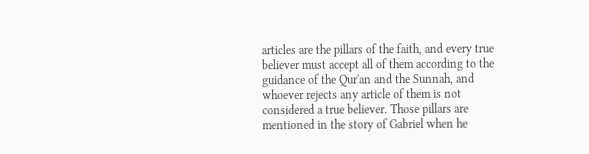articles are the pillars of the faith, and every true believer must accept all of them according to the guidance of the Qur'an and the Sunnah, and whoever rejects any article of them is not considered a true believer. Those pillars are mentioned in the story of Gabriel when he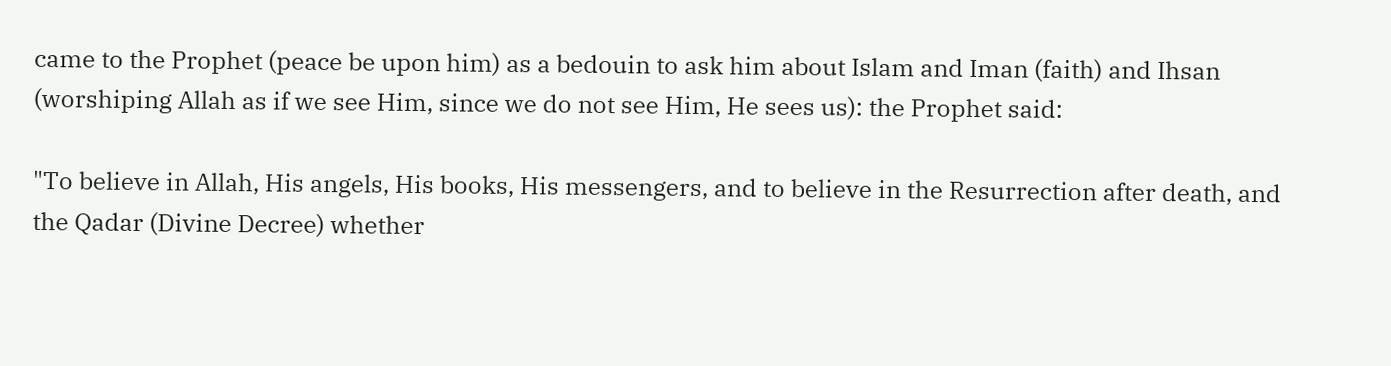came to the Prophet (peace be upon him) as a bedouin to ask him about Islam and Iman (faith) and Ihsan (worshiping Allah as if we see Him, since we do not see Him, He sees us): the Prophet said:

"To believe in Allah, His angels, His books, His messengers, and to believe in the Resurrection after death, and the Qadar (Divine Decree) whether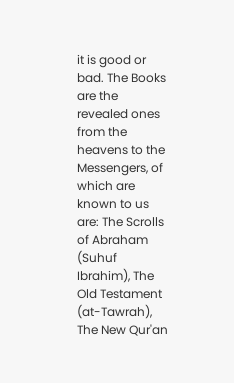it is good or bad. The Books are the revealed ones from the heavens to the Messengers, of which are known to us are: The Scrolls of Abraham (Suhuf Ibrahim), The Old Testament (at-Tawrah), The New Qur'an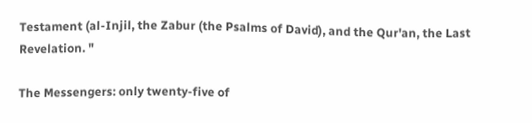Testament (al-Injil, the Zabur (the Psalms of David), and the Qur'an, the Last Revelation. "

The Messengers: only twenty-five of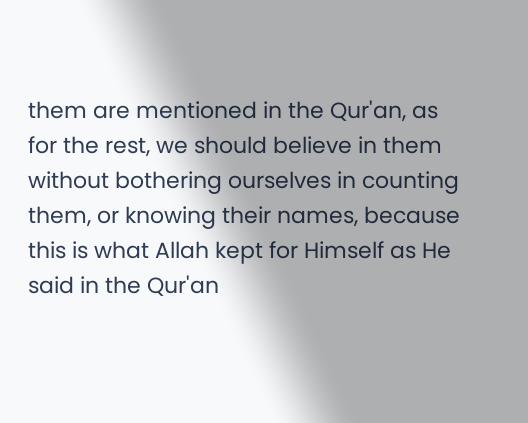them are mentioned in the Qur'an, as for the rest, we should believe in them without bothering ourselves in counting them, or knowing their names, because this is what Allah kept for Himself as He said in the Qur'an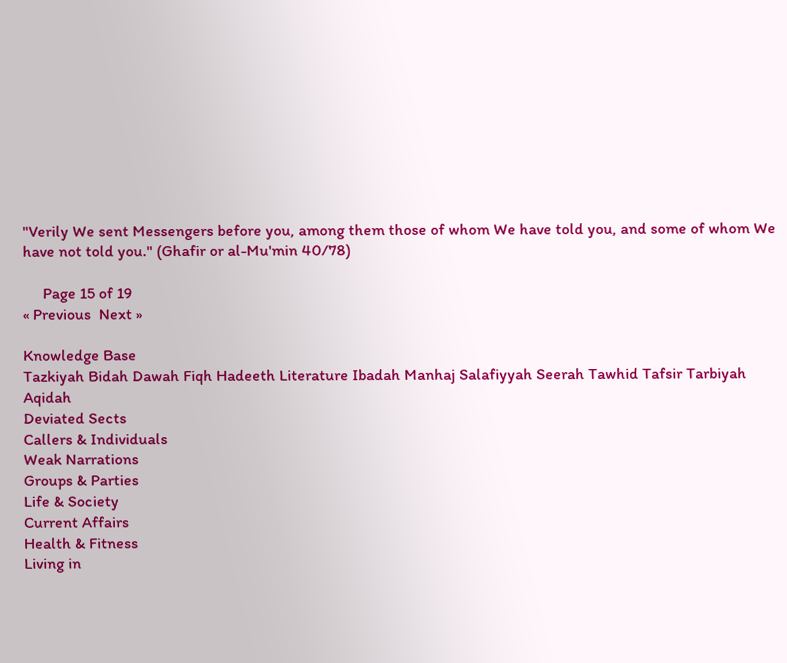"Verily We sent Messengers before you, among them those of whom We have told you, and some of whom We have not told you." (Ghafir or al-Mu'min 40/78)

     Page 15 of 19
« Previous  Next »

Knowledge Base
Tazkiyah Bidah Dawah Fiqh Hadeeth Literature Ibadah Manhaj Salafiyyah Seerah Tawhid Tafsir Tarbiyah Aqidah
Deviated Sects
Callers & Individuals
Weak Narrations
Groups & Parties
Life & Society
Current Affairs
Health & Fitness
Living in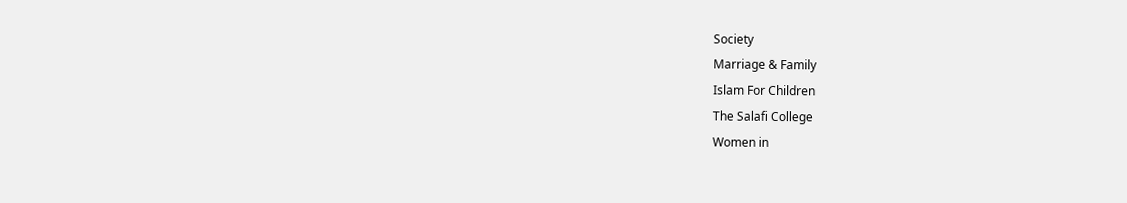Society
Marriage & Family
Islam For Children
The Salafi College
Women in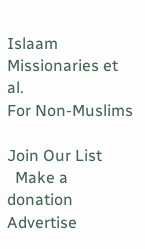Islaam
Missionaries et al.
For Non-Muslims

Join Our List
  Make a donation  Advertise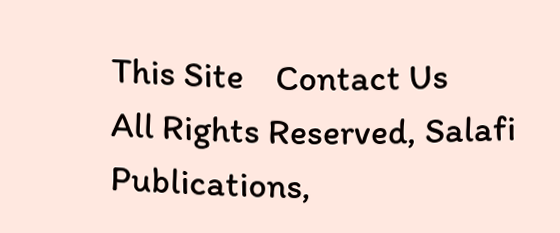This Site    Contact Us
All Rights Reserved, Salafi Publications,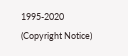1995-2020 (Copyright Notice)